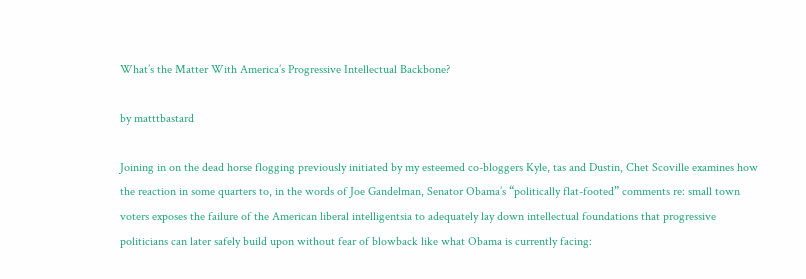What’s the Matter With America’s Progressive Intellectual Backbone?

by matttbastard

Joining in on the dead horse flogging previously initiated by my esteemed co-bloggers Kyle, tas and Dustin, Chet Scoville examines how the reaction in some quarters to, in the words of Joe Gandelman, Senator Obama’s “politically flat-footed” comments re: small town voters exposes the failure of the American liberal intelligentsia to adequately lay down intellectual foundations that progressive politicians can later safely build upon without fear of blowback like what Obama is currently facing: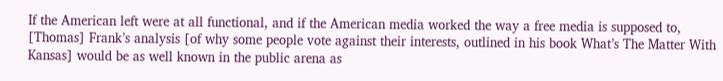If the American left were at all functional, and if the American media worked the way a free media is supposed to, [Thomas] Frank’s analysis [of why some people vote against their interests, outlined in his book What’s The Matter With Kansas] would be as well known in the public arena as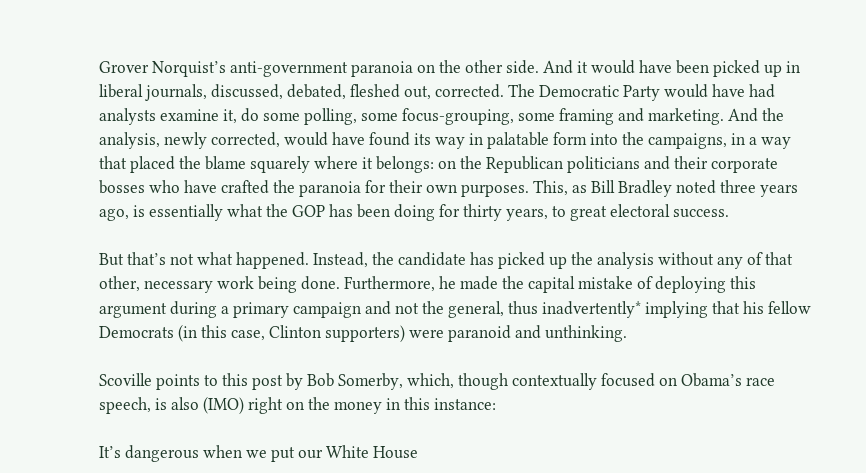Grover Norquist’s anti-government paranoia on the other side. And it would have been picked up in liberal journals, discussed, debated, fleshed out, corrected. The Democratic Party would have had analysts examine it, do some polling, some focus-grouping, some framing and marketing. And the analysis, newly corrected, would have found its way in palatable form into the campaigns, in a way that placed the blame squarely where it belongs: on the Republican politicians and their corporate bosses who have crafted the paranoia for their own purposes. This, as Bill Bradley noted three years ago, is essentially what the GOP has been doing for thirty years, to great electoral success.

But that’s not what happened. Instead, the candidate has picked up the analysis without any of that other, necessary work being done. Furthermore, he made the capital mistake of deploying this argument during a primary campaign and not the general, thus inadvertently* implying that his fellow Democrats (in this case, Clinton supporters) were paranoid and unthinking.

Scoville points to this post by Bob Somerby, which, though contextually focused on Obama’s race speech, is also (IMO) right on the money in this instance:

It’s dangerous when we put our White House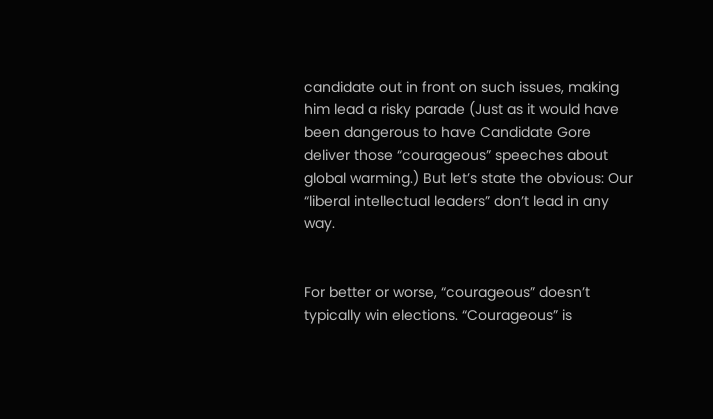candidate out in front on such issues, making him lead a risky parade (Just as it would have been dangerous to have Candidate Gore deliver those “courageous” speeches about global warming.) But let’s state the obvious: Our “liberal intellectual leaders” don’t lead in any way.


For better or worse, “courageous” doesn’t typically win elections. “Courageous” is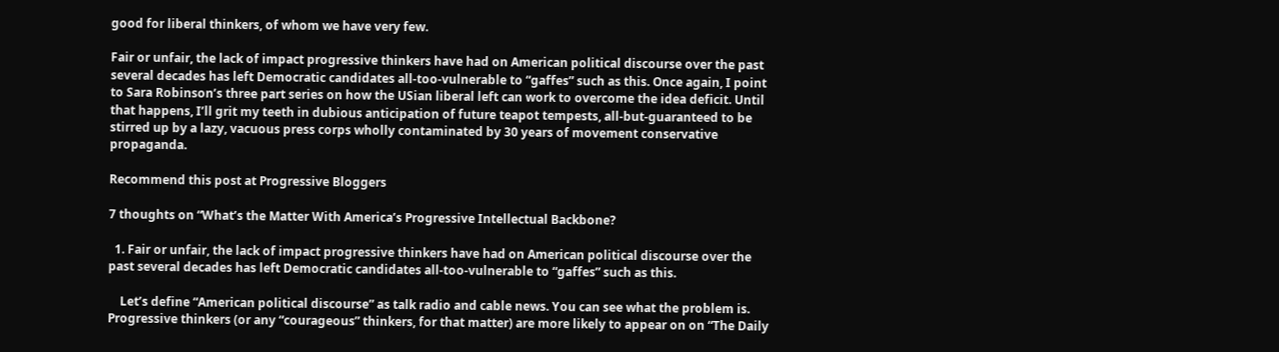good for liberal thinkers, of whom we have very few.

Fair or unfair, the lack of impact progressive thinkers have had on American political discourse over the past several decades has left Democratic candidates all-too-vulnerable to “gaffes” such as this. Once again, I point to Sara Robinson’s three part series on how the USian liberal left can work to overcome the idea deficit. Until that happens, I’ll grit my teeth in dubious anticipation of future teapot tempests, all-but-guaranteed to be stirred up by a lazy, vacuous press corps wholly contaminated by 30 years of movement conservative propaganda.

Recommend this post at Progressive Bloggers

7 thoughts on “What’s the Matter With America’s Progressive Intellectual Backbone?

  1. Fair or unfair, the lack of impact progressive thinkers have had on American political discourse over the past several decades has left Democratic candidates all-too-vulnerable to “gaffes” such as this.

    Let’s define “American political discourse” as talk radio and cable news. You can see what the problem is. Progressive thinkers (or any “courageous” thinkers, for that matter) are more likely to appear on on “The Daily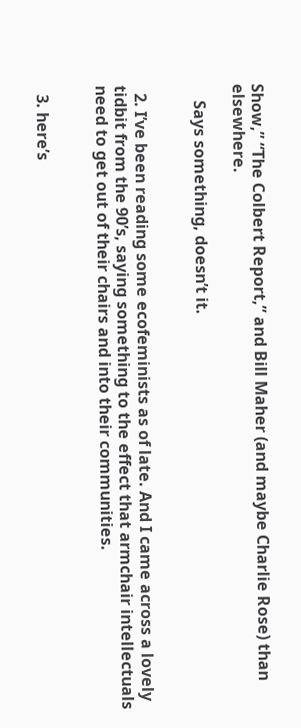Show,” “The Colbert Report,” and Bill Maher (and maybe Charlie Rose) than elsewhere.

    Says something, doesn’t it.


  2. I’ve been reading some ecofeminists as of late. And I came across a lovely tidbit from the 90’s, saying something to the effect that armchair intellectuals need to get out of their chairs and into their communities.


  3. here’s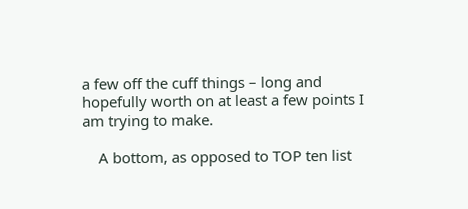a few off the cuff things – long and hopefully worth on at least a few points I am trying to make.

    A bottom, as opposed to TOP ten list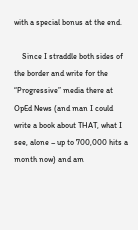with a special bonus at the end.

    Since I straddle both sides of the border and write for the “Progressive” media there at OpEd News (and man I could write a book about THAT, what I see, alone – up to 700,000 hits a month now) and am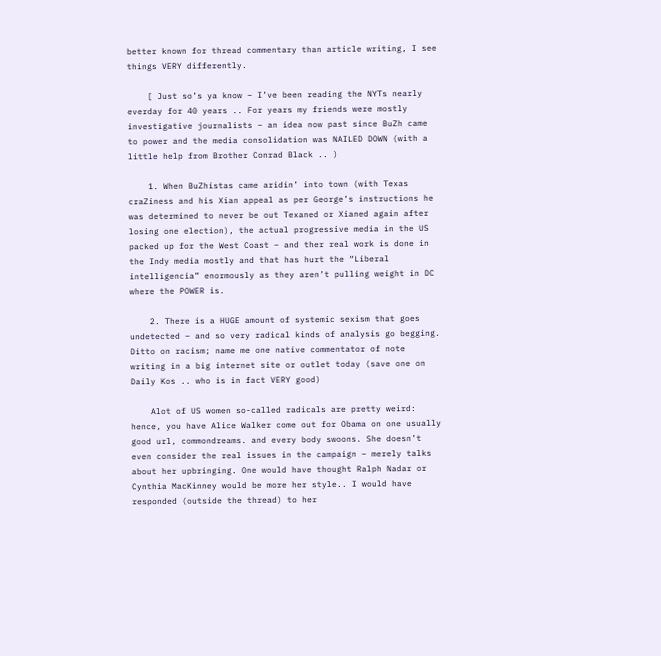better known for thread commentary than article writing, I see things VERY differently.

    [ Just so’s ya know – I’ve been reading the NYTs nearly everday for 40 years .. For years my friends were mostly investigative journalists – an idea now past since BuZh came to power and the media consolidation was NAILED DOWN (with a little help from Brother Conrad Black .. )

    1. When BuZhistas came aridin’ into town (with Texas craZiness and his Xian appeal as per George’s instructions he was determined to never be out Texaned or Xianed again after losing one election), the actual progressive media in the US packed up for the West Coast – and ther real work is done in the Indy media mostly and that has hurt the “Liberal intelligencia” enormously as they aren’t pulling weight in DC where the POWER is.

    2. There is a HUGE amount of systemic sexism that goes undetected – and so very radical kinds of analysis go begging. Ditto on racism; name me one native commentator of note writing in a big internet site or outlet today (save one on Daily Kos .. who is in fact VERY good)

    Alot of US women so-called radicals are pretty weird: hence, you have Alice Walker come out for Obama on one usually good url, commondreams. and every body swoons. She doesn’t even consider the real issues in the campaign – merely talks about her upbringing. One would have thought Ralph Nadar or Cynthia MacKinney would be more her style.. I would have responded (outside the thread) to her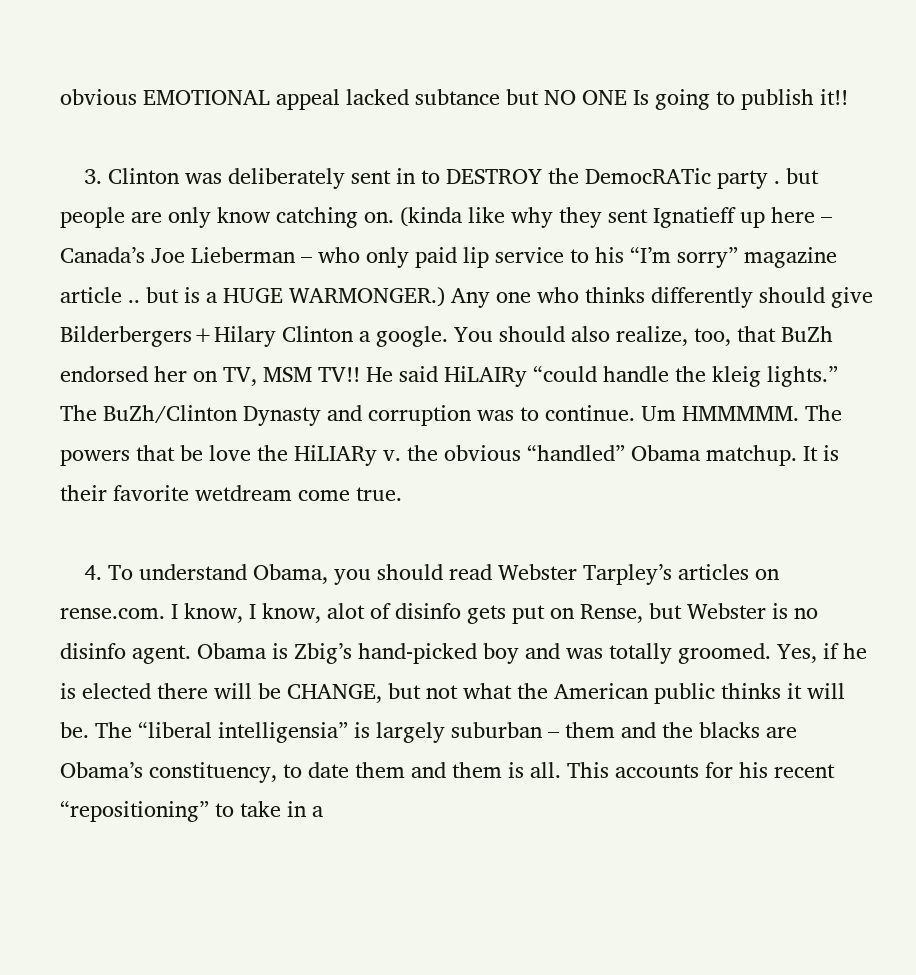obvious EMOTIONAL appeal lacked subtance but NO ONE Is going to publish it!!

    3. Clinton was deliberately sent in to DESTROY the DemocRATic party . but people are only know catching on. (kinda like why they sent Ignatieff up here – Canada’s Joe Lieberman – who only paid lip service to his “I’m sorry” magazine article .. but is a HUGE WARMONGER.) Any one who thinks differently should give Bilderbergers+Hilary Clinton a google. You should also realize, too, that BuZh endorsed her on TV, MSM TV!! He said HiLAIRy “could handle the kleig lights.” The BuZh/Clinton Dynasty and corruption was to continue. Um HMMMMM. The powers that be love the HiLIARy v. the obvious “handled” Obama matchup. It is their favorite wetdream come true.

    4. To understand Obama, you should read Webster Tarpley’s articles on rense.com. I know, I know, alot of disinfo gets put on Rense, but Webster is no disinfo agent. Obama is Zbig’s hand-picked boy and was totally groomed. Yes, if he is elected there will be CHANGE, but not what the American public thinks it will be. The “liberal intelligensia” is largely suburban – them and the blacks are Obama’s constituency, to date them and them is all. This accounts for his recent “repositioning” to take in a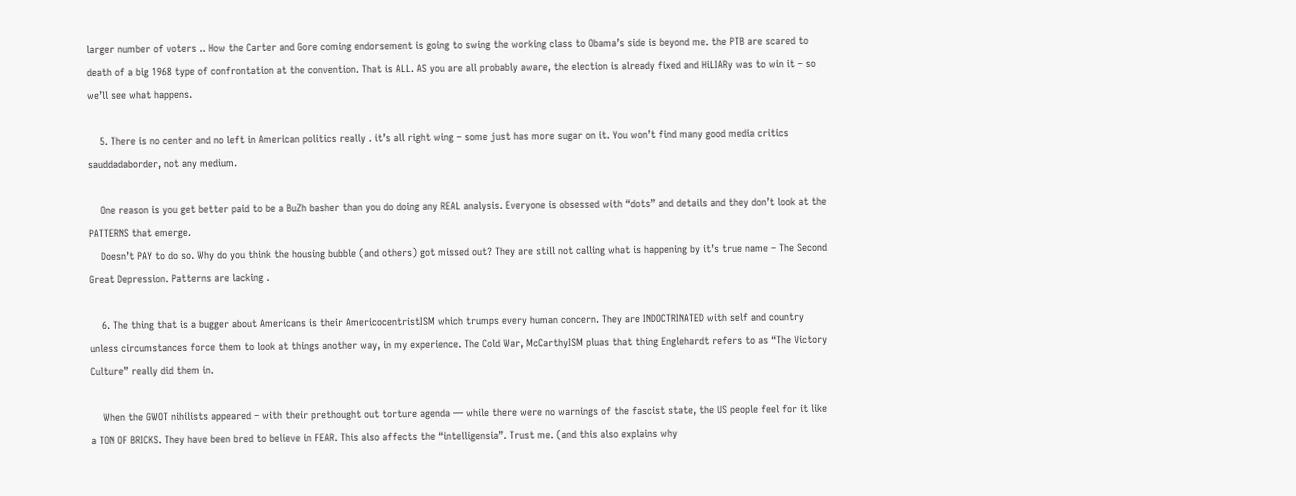larger number of voters .. How the Carter and Gore coming endorsement is going to swing the working class to Obama’s side is beyond me. the PTB are scared to death of a big 1968 type of confrontation at the convention. That is ALL. AS you are all probably aware, the election is already fixed and HiLIARy was to win it – so we’ll see what happens.

    5. There is no center and no left in American politics really . it’s all right wing – some just has more sugar on it. You won’t find many good media critics sauddadaborder, not any medium.

    One reason is you get better paid to be a BuZh basher than you do doing any REAL analysis. Everyone is obsessed with “dots” and details and they don’t look at the PATTERNS that emerge.
    Doesn’t PAY to do so. Why do you think the housing bubble (and others) got missed out? They are still not calling what is happening by it’s true name – The Second Great Depression. Patterns are lacking .

    6. The thing that is a bugger about Americans is their AmericocentristISM which trumps every human concern. They are INDOCTRINATED with self and country unless circumstances force them to look at things another way, in my experience. The Cold War, McCarthyISM pluas that thing Englehardt refers to as “The Victory Culture” really did them in.

    When the GWOT nihilists appeared – with their prethought out torture agenda — while there were no warnings of the fascist state, the US people feel for it like a TON OF BRICKS. They have been bred to believe in FEAR. This also affects the “intelligensia”. Trust me. (and this also explains why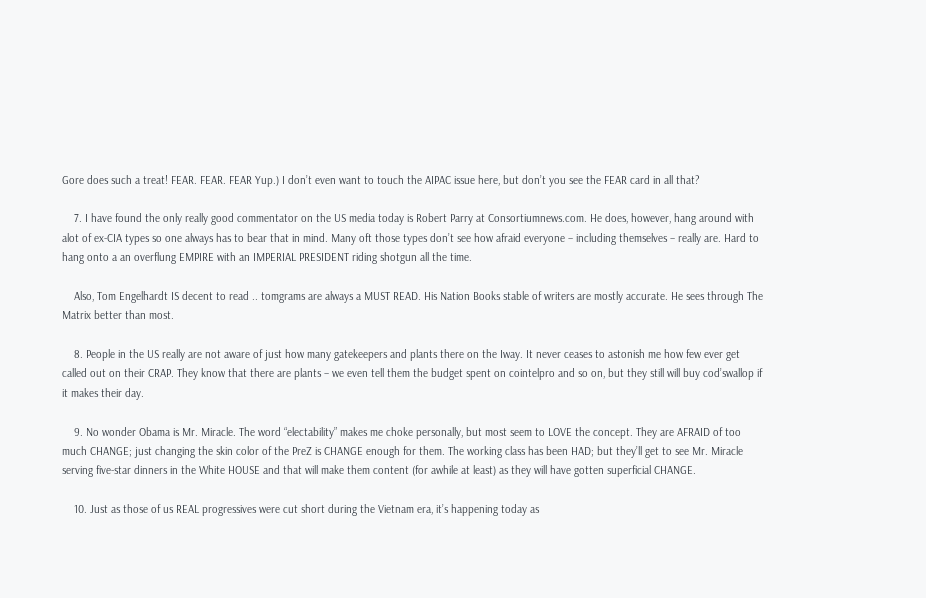Gore does such a treat! FEAR. FEAR. FEAR Yup.) I don’t even want to touch the AIPAC issue here, but don’t you see the FEAR card in all that?

    7. I have found the only really good commentator on the US media today is Robert Parry at Consortiumnews.com. He does, however, hang around with alot of ex-CIA types so one always has to bear that in mind. Many oft those types don’t see how afraid everyone – including themselves – really are. Hard to hang onto a an overflung EMPIRE with an IMPERIAL PRESIDENT riding shotgun all the time.

    Also, Tom Engelhardt IS decent to read .. tomgrams are always a MUST READ. His Nation Books stable of writers are mostly accurate. He sees through The Matrix better than most.

    8. People in the US really are not aware of just how many gatekeepers and plants there on the Iway. It never ceases to astonish me how few ever get called out on their CRAP. They know that there are plants – we even tell them the budget spent on cointelpro and so on, but they still will buy cod’swallop if it makes their day.

    9. No wonder Obama is Mr. Miracle. The word “electability” makes me choke personally, but most seem to LOVE the concept. They are AFRAID of too much CHANGE; just changing the skin color of the PreZ is CHANGE enough for them. The working class has been HAD; but they’ll get to see Mr. Miracle serving five-star dinners in the White HOUSE and that will make them content (for awhile at least) as they will have gotten superficial CHANGE.

    10. Just as those of us REAL progressives were cut short during the Vietnam era, it’s happening today as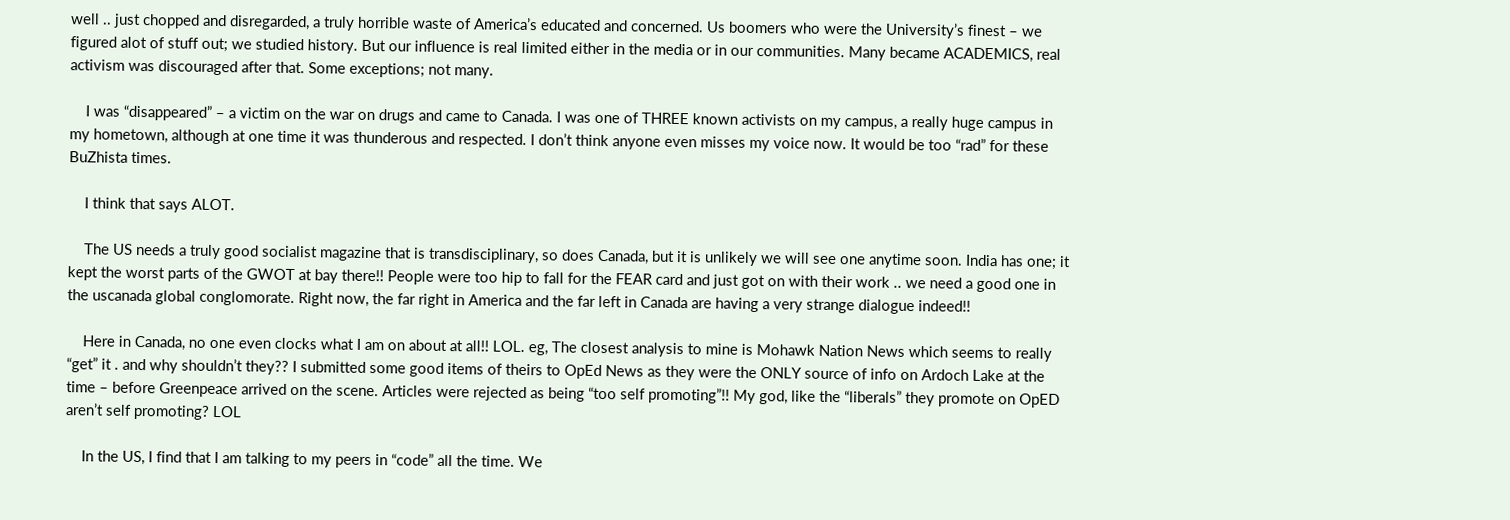well .. just chopped and disregarded, a truly horrible waste of America’s educated and concerned. Us boomers who were the University’s finest – we figured alot of stuff out; we studied history. But our influence is real limited either in the media or in our communities. Many became ACADEMICS, real activism was discouraged after that. Some exceptions; not many.

    I was “disappeared” – a victim on the war on drugs and came to Canada. I was one of THREE known activists on my campus, a really huge campus in my hometown, although at one time it was thunderous and respected. I don’t think anyone even misses my voice now. It would be too “rad” for these BuZhista times.

    I think that says ALOT.

    The US needs a truly good socialist magazine that is transdisciplinary, so does Canada, but it is unlikely we will see one anytime soon. India has one; it kept the worst parts of the GWOT at bay there!! People were too hip to fall for the FEAR card and just got on with their work .. we need a good one in the uscanada global conglomorate. Right now, the far right in America and the far left in Canada are having a very strange dialogue indeed!!

    Here in Canada, no one even clocks what I am on about at all!! LOL. eg, The closest analysis to mine is Mohawk Nation News which seems to really “get” it . and why shouldn’t they?? I submitted some good items of theirs to OpEd News as they were the ONLY source of info on Ardoch Lake at the time – before Greenpeace arrived on the scene. Articles were rejected as being “too self promoting”!! My god, like the “liberals” they promote on OpED aren’t self promoting? LOL

    In the US, I find that I am talking to my peers in “code” all the time. We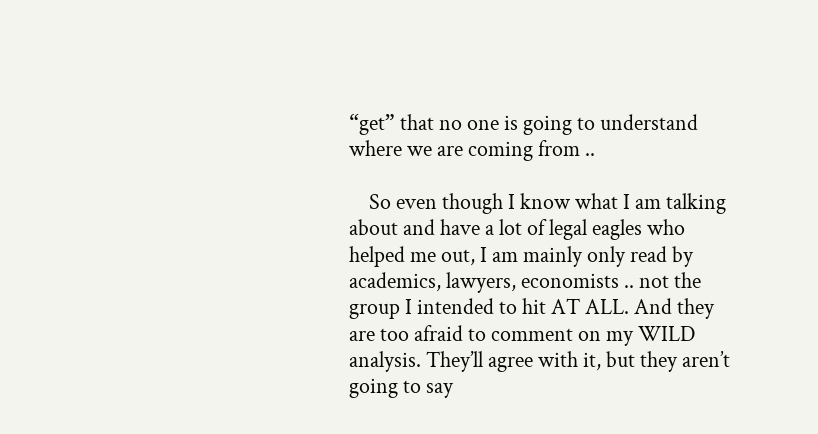“get” that no one is going to understand where we are coming from ..

    So even though I know what I am talking about and have a lot of legal eagles who helped me out, I am mainly only read by academics, lawyers, economists .. not the group I intended to hit AT ALL. And they are too afraid to comment on my WILD analysis. They’ll agree with it, but they aren’t going to say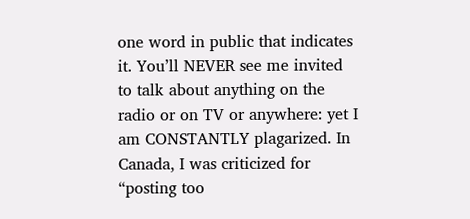one word in public that indicates it. You’ll NEVER see me invited to talk about anything on the radio or on TV or anywhere: yet I am CONSTANTLY plagarized. In Canada, I was criticized for “posting too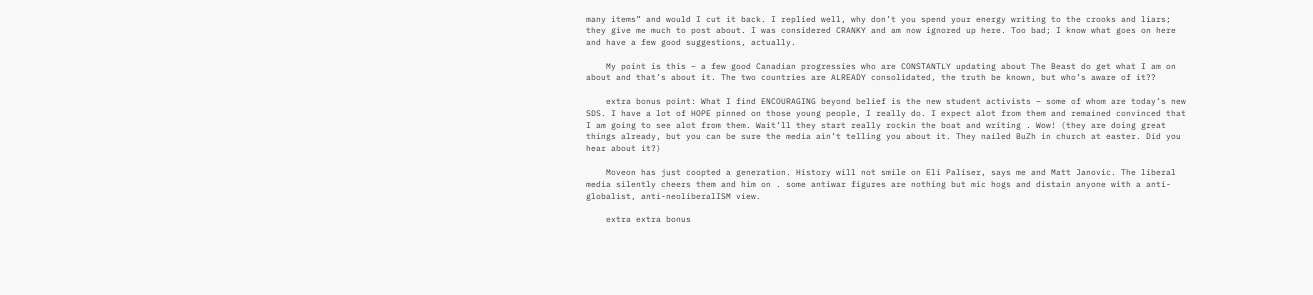many items” and would I cut it back. I replied well, why don’t you spend your energy writing to the crooks and liars; they give me much to post about. I was considered CRANKY and am now ignored up here. Too bad; I know what goes on here and have a few good suggestions, actually.

    My point is this – a few good Canadian progressies who are CONSTANTLY updating about The Beast do get what I am on about and that’s about it. The two countries are ALREADY consolidated, the truth be known, but who’s aware of it??

    extra bonus point: What I find ENCOURAGING beyond belief is the new student activists – some of whom are today’s new SDS. I have a lot of HOPE pinned on those young people, I really do. I expect alot from them and remained convinced that I am going to see alot from them. Wait’ll they start really rockin the boat and writing . Wow! (they are doing great things already, but you can be sure the media ain’t telling you about it. They nailed BuZh in church at easter. Did you hear about it?)

    Moveon has just coopted a generation. History will not smile on Eli Paliser, says me and Matt Janovic. The liberal media silently cheers them and him on . some antiwar figures are nothing but mic hogs and distain anyone with a anti-globalist, anti-neoliberalISM view.

    extra extra bonus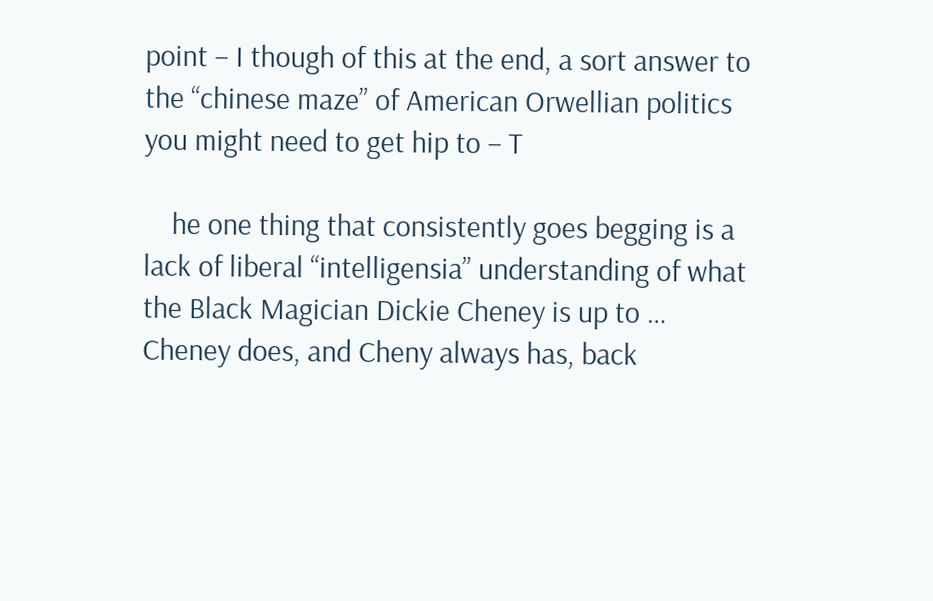point – I though of this at the end, a sort answer to the “chinese maze” of American Orwellian politics you might need to get hip to – T

    he one thing that consistently goes begging is a lack of liberal “intelligensia” understanding of what the Black Magician Dickie Cheney is up to … Cheney does, and Cheny always has, back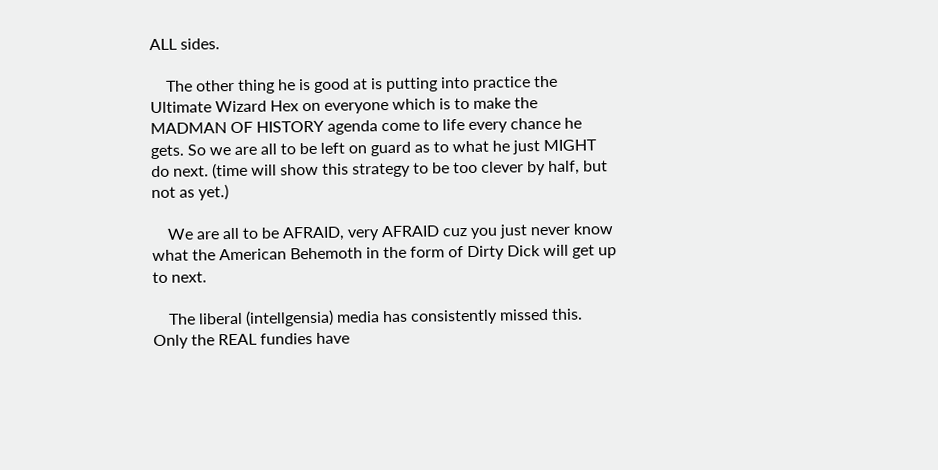ALL sides.

    The other thing he is good at is putting into practice the Ultimate Wizard Hex on everyone which is to make the MADMAN OF HISTORY agenda come to life every chance he gets. So we are all to be left on guard as to what he just MIGHT do next. (time will show this strategy to be too clever by half, but not as yet.)

    We are all to be AFRAID, very AFRAID cuz you just never know what the American Behemoth in the form of Dirty Dick will get up to next.

    The liberal (intellgensia) media has consistently missed this. Only the REAL fundies have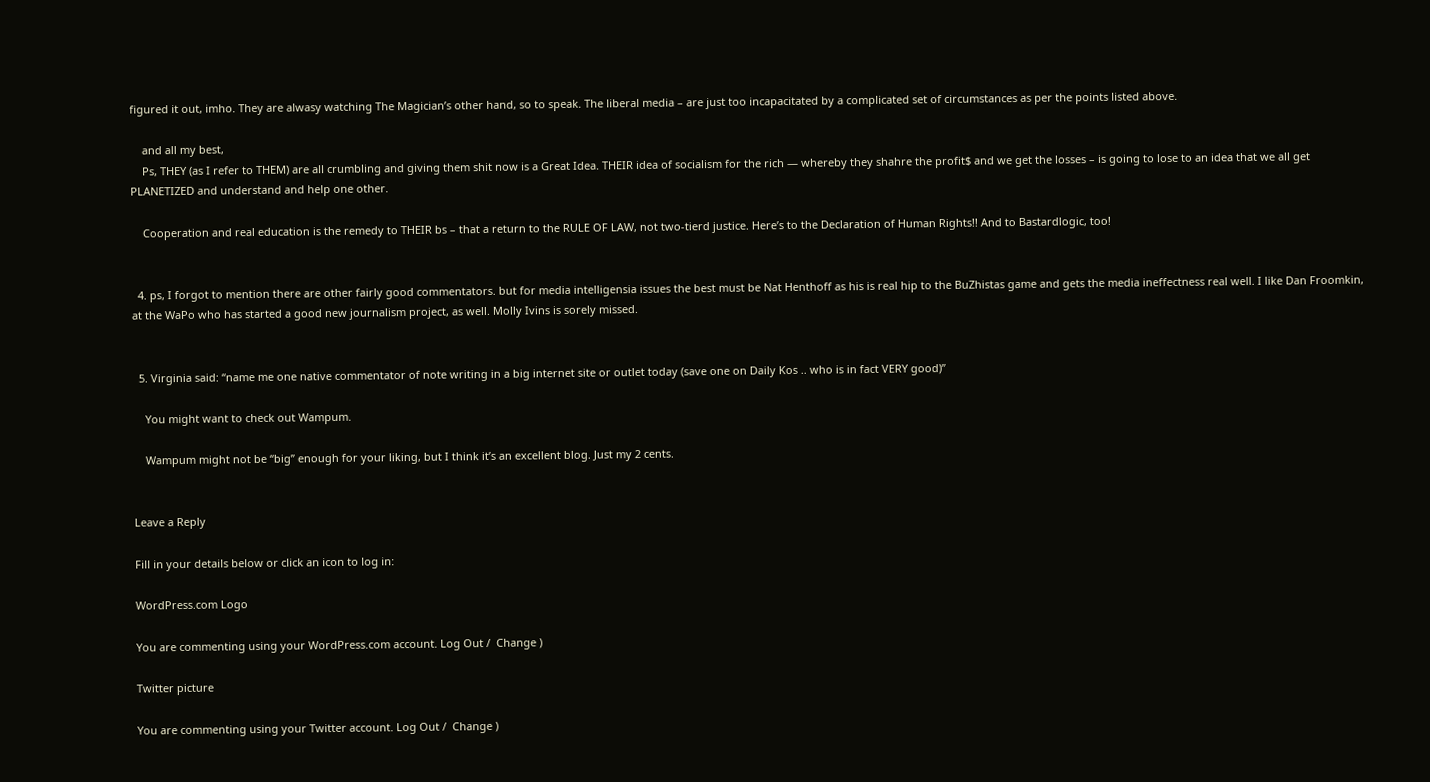figured it out, imho. They are alwasy watching The Magician’s other hand, so to speak. The liberal media – are just too incapacitated by a complicated set of circumstances as per the points listed above.

    and all my best,
    Ps, THEY (as I refer to THEM) are all crumbling and giving them shit now is a Great Idea. THEIR idea of socialism for the rich — whereby they shahre the profit$ and we get the losses – is going to lose to an idea that we all get PLANETIZED and understand and help one other.

    Cooperation and real education is the remedy to THEIR bs – that a return to the RULE OF LAW, not two-tierd justice. Here’s to the Declaration of Human Rights!! And to Bastardlogic, too!


  4. ps, I forgot to mention there are other fairly good commentators. but for media intelligensia issues the best must be Nat Henthoff as his is real hip to the BuZhistas game and gets the media ineffectness real well. I like Dan Froomkin, at the WaPo who has started a good new journalism project, as well. Molly Ivins is sorely missed.


  5. Virginia said: “name me one native commentator of note writing in a big internet site or outlet today (save one on Daily Kos .. who is in fact VERY good)”

    You might want to check out Wampum.

    Wampum might not be “big” enough for your liking, but I think it’s an excellent blog. Just my 2 cents.


Leave a Reply

Fill in your details below or click an icon to log in:

WordPress.com Logo

You are commenting using your WordPress.com account. Log Out /  Change )

Twitter picture

You are commenting using your Twitter account. Log Out /  Change )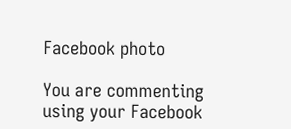Facebook photo

You are commenting using your Facebook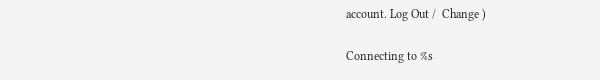account. Log Out /  Change )

Connecting to %s